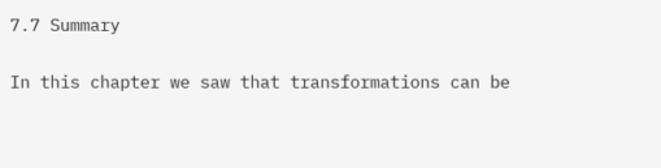7.7 Summary

In this chapter we saw that transformations can be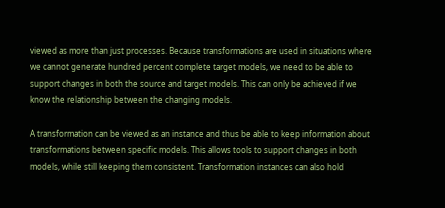viewed as more than just processes. Because transformations are used in situations where we cannot generate hundred percent complete target models, we need to be able to support changes in both the source and target models. This can only be achieved if we know the relationship between the changing models.

A transformation can be viewed as an instance and thus be able to keep information about transformations between specific models. This allows tools to support changes in both models, while still keeping them consistent. Transformation instances can also hold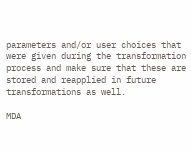parameters and/or user choices that were given during the transformation process and make sure that these are stored and reapplied in future transformations as well.

MDA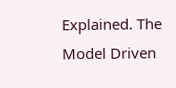Explained. The Model Driven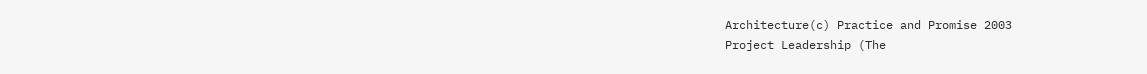Architecture(c) Practice and Promise 2003
Project Leadership (The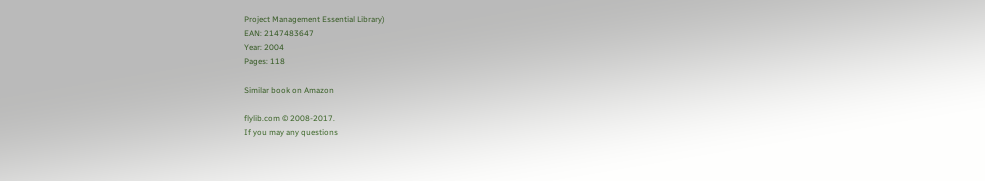Project Management Essential Library)
EAN: 2147483647
Year: 2004
Pages: 118

Similar book on Amazon

flylib.com © 2008-2017.
If you may any questions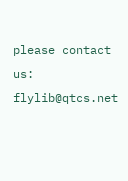please contact us: flylib@qtcs.net